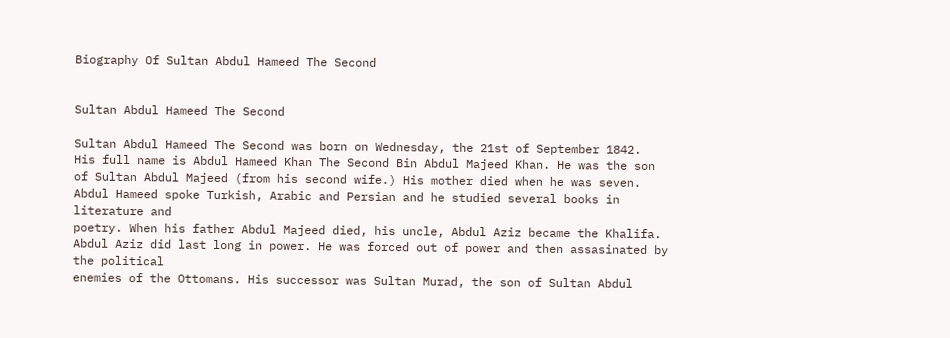Biography Of Sultan Abdul Hameed The Second


Sultan Abdul Hameed The Second

Sultan Abdul Hameed The Second was born on Wednesday, the 21st of September 1842.
His full name is Abdul Hameed Khan The Second Bin Abdul Majeed Khan. He was the son
of Sultan Abdul Majeed (from his second wife.) His mother died when he was seven.
Abdul Hameed spoke Turkish, Arabic and Persian and he studied several books in literature and
poetry. When his father Abdul Majeed died, his uncle, Abdul Aziz became the Khalifa.
Abdul Aziz did last long in power. He was forced out of power and then assasinated by the political
enemies of the Ottomans. His successor was Sultan Murad, the son of Sultan Abdul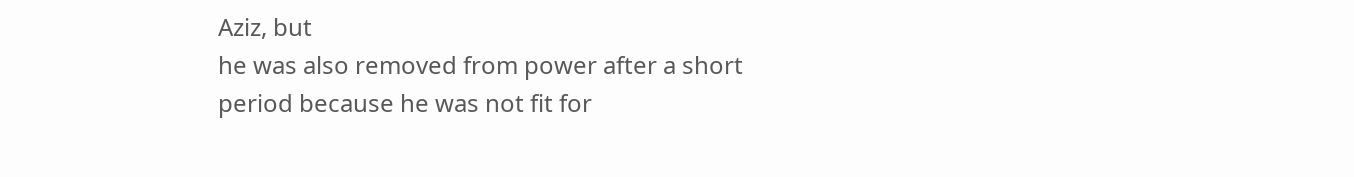Aziz, but
he was also removed from power after a short period because he was not fit for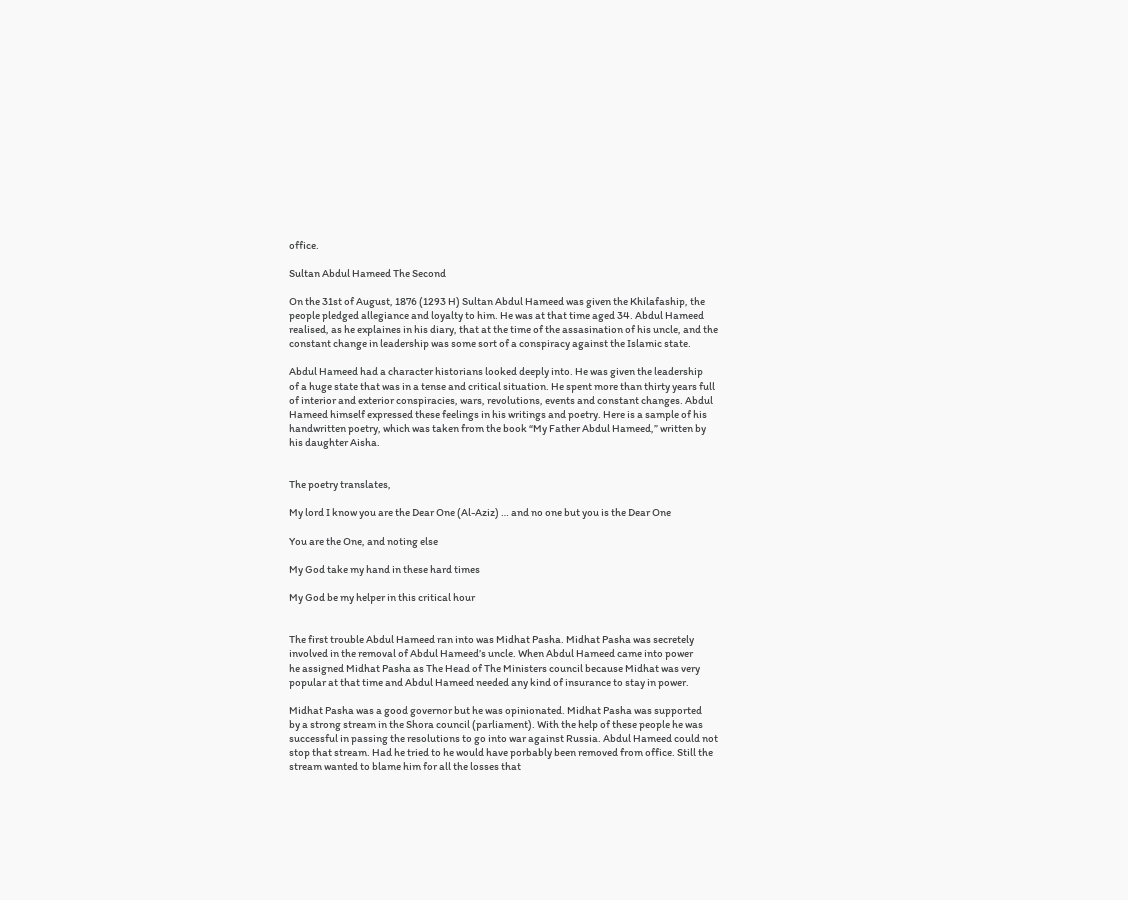office.

Sultan Abdul Hameed The Second

On the 31st of August, 1876 (1293 H) Sultan Abdul Hameed was given the Khilafaship, the
people pledged allegiance and loyalty to him. He was at that time aged 34. Abdul Hameed
realised, as he explaines in his diary, that at the time of the assasination of his uncle, and the
constant change in leadership was some sort of a conspiracy against the Islamic state.

Abdul Hameed had a character historians looked deeply into. He was given the leadership
of a huge state that was in a tense and critical situation. He spent more than thirty years full
of interior and exterior conspiracies, wars, revolutions, events and constant changes. Abdul
Hameed himself expressed these feelings in his writings and poetry. Here is a sample of his
handwritten poetry, which was taken from the book “My Father Abdul Hameed,” written by
his daughter Aisha.


The poetry translates,

My lord I know you are the Dear One (Al-Aziz) … and no one but you is the Dear One

You are the One, and noting else

My God take my hand in these hard times

My God be my helper in this critical hour


The first trouble Abdul Hameed ran into was Midhat Pasha. Midhat Pasha was secretely
involved in the removal of Abdul Hameed’s uncle. When Abdul Hameed came into power
he assigned Midhat Pasha as The Head of The Ministers council because Midhat was very
popular at that time and Abdul Hameed needed any kind of insurance to stay in power.

Midhat Pasha was a good governor but he was opinionated. Midhat Pasha was supported
by a strong stream in the Shora council (parliament). With the help of these people he was
successful in passing the resolutions to go into war against Russia. Abdul Hameed could not
stop that stream. Had he tried to he would have porbably been removed from office. Still the
stream wanted to blame him for all the losses that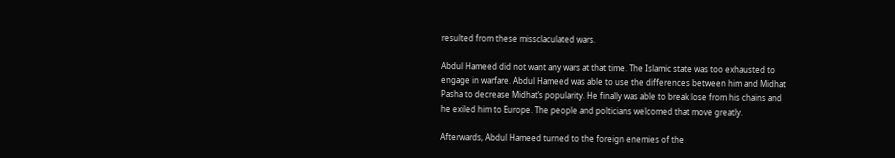resulted from these missclaculated wars.

Abdul Hameed did not want any wars at that time. The Islamic state was too exhausted to
engage in warfare. Abdul Hameed was able to use the differences between him and Midhat
Pasha to decrease Midhat’s popularity. He finally was able to break lose from his chains and
he exiled him to Europe. The people and polticians welcomed that move greatly.

Afterwards, Abdul Hameed turned to the foreign enemies of the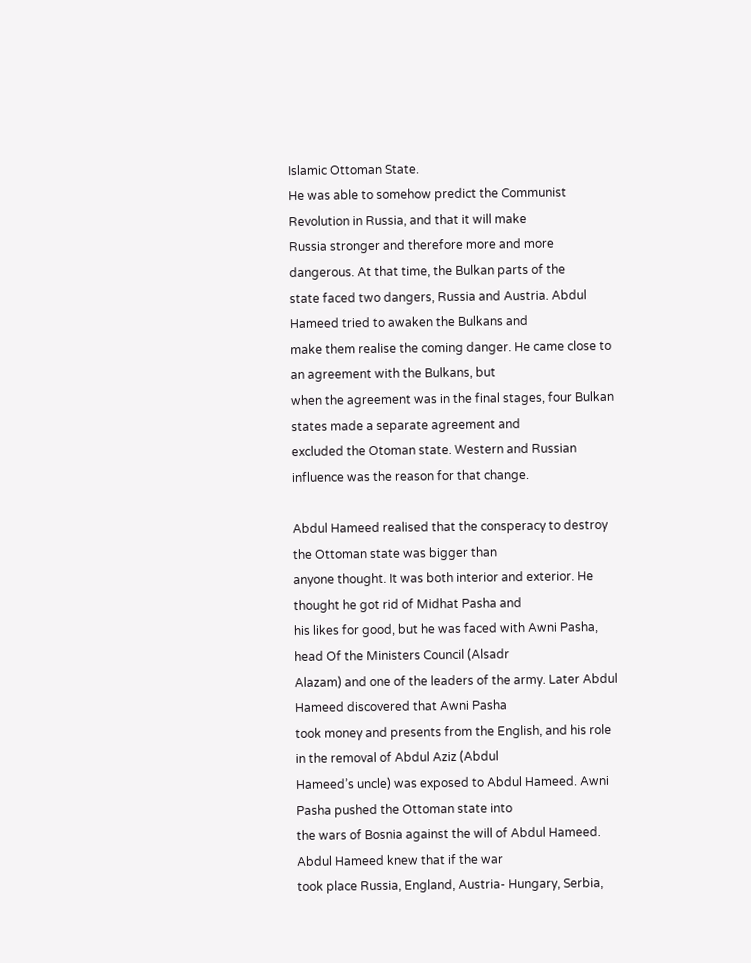Islamic Ottoman State.
He was able to somehow predict the Communist Revolution in Russia, and that it will make
Russia stronger and therefore more and more dangerous. At that time, the Bulkan parts of the
state faced two dangers, Russia and Austria. Abdul Hameed tried to awaken the Bulkans and
make them realise the coming danger. He came close to an agreement with the Bulkans, but
when the agreement was in the final stages, four Bulkan states made a separate agreement and
excluded the Otoman state. Western and Russian influence was the reason for that change.

Abdul Hameed realised that the consperacy to destroy the Ottoman state was bigger than
anyone thought. It was both interior and exterior. He thought he got rid of Midhat Pasha and
his likes for good, but he was faced with Awni Pasha, head Of the Ministers Council (Alsadr
Alazam) and one of the leaders of the army. Later Abdul Hameed discovered that Awni Pasha
took money and presents from the English, and his role in the removal of Abdul Aziz (Abdul
Hameed’s uncle) was exposed to Abdul Hameed. Awni Pasha pushed the Ottoman state into
the wars of Bosnia against the will of Abdul Hameed. Abdul Hameed knew that if the war
took place Russia, England, Austria- Hungary, Serbia,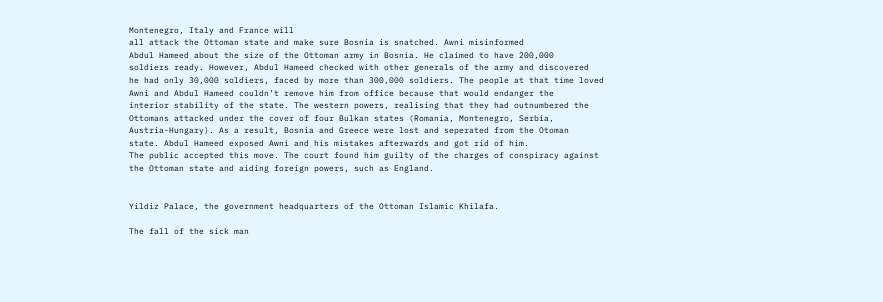Montenegro, Italy and France will
all attack the Ottoman state and make sure Bosnia is snatched. Awni misinformed
Abdul Hameed about the size of the Ottoman army in Bosnia. He claimed to have 200,000
soldiers ready. However, Abdul Hameed checked with other generals of the army and discovered
he had only 30,000 soldiers, faced by more than 300,000 soldiers. The people at that time loved
Awni and Abdul Hameed couldn’t remove him from office because that would endanger the
interior stability of the state. The western powers, realising that they had outnumbered the
Ottomans attacked under the cover of four Bulkan states (Romania, Montenegro, Serbia,
Austria-Hungary). As a result, Bosnia and Greece were lost and seperated from the Otoman
state. Abdul Hameed exposed Awni and his mistakes afterwards and got rid of him.
The public accepted this move. The court found him guilty of the charges of conspiracy against
the Ottoman state and aiding foreign powers, such as England.


Yildiz Palace, the government headquarters of the Ottoman Islamic Khilafa.

The fall of the sick man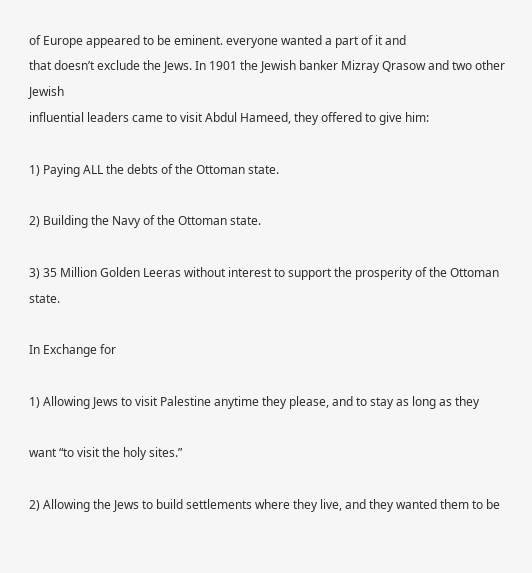of Europe appeared to be eminent. everyone wanted a part of it and
that doesn’t exclude the Jews. In 1901 the Jewish banker Mizray Qrasow and two other Jewish
influential leaders came to visit Abdul Hameed, they offered to give him:

1) Paying ALL the debts of the Ottoman state.

2) Building the Navy of the Ottoman state.

3) 35 Million Golden Leeras without interest to support the prosperity of the Ottoman state.

In Exchange for

1) Allowing Jews to visit Palestine anytime they please, and to stay as long as they

want “to visit the holy sites.”

2) Allowing the Jews to build settlements where they live, and they wanted them to be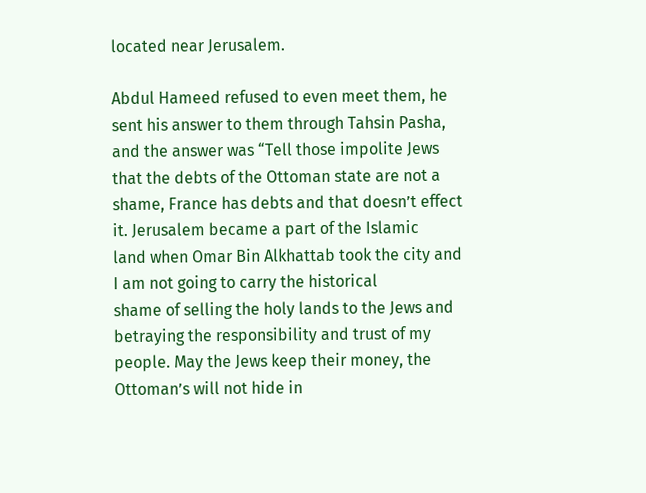located near Jerusalem.

Abdul Hameed refused to even meet them, he sent his answer to them through Tahsin Pasha,
and the answer was “Tell those impolite Jews that the debts of the Ottoman state are not a
shame, France has debts and that doesn’t effect it. Jerusalem became a part of the Islamic
land when Omar Bin Alkhattab took the city and I am not going to carry the historical
shame of selling the holy lands to the Jews and betraying the responsibility and trust of my
people. May the Jews keep their money, the Ottoman’s will not hide in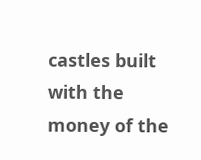castles built with the
money of the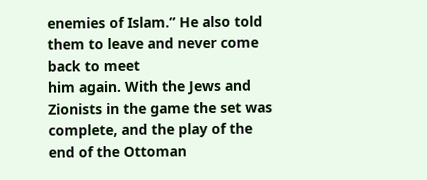enemies of Islam.” He also told them to leave and never come back to meet
him again. With the Jews and Zionists in the game the set was complete, and the play of the
end of the Ottoman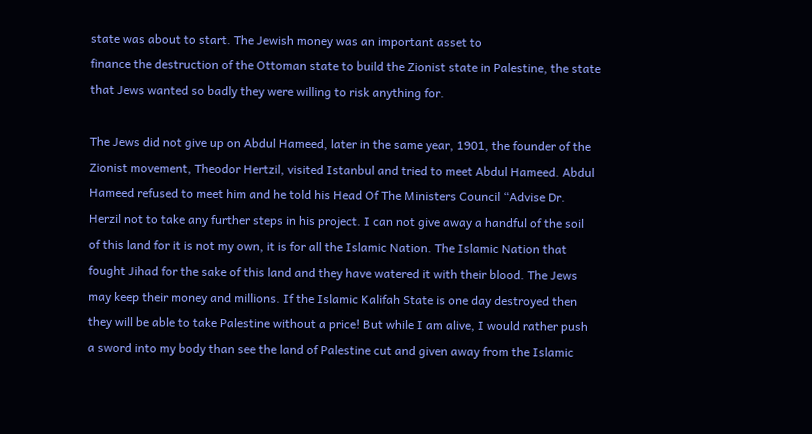state was about to start. The Jewish money was an important asset to
finance the destruction of the Ottoman state to build the Zionist state in Palestine, the state
that Jews wanted so badly they were willing to risk anything for.

The Jews did not give up on Abdul Hameed, later in the same year, 1901, the founder of the
Zionist movement, Theodor Hertzil, visited Istanbul and tried to meet Abdul Hameed. Abdul
Hameed refused to meet him and he told his Head Of The Ministers Council “Advise Dr.
Herzil not to take any further steps in his project. I can not give away a handful of the soil
of this land for it is not my own, it is for all the Islamic Nation. The Islamic Nation that
fought Jihad for the sake of this land and they have watered it with their blood. The Jews
may keep their money and millions. If the Islamic Kalifah State is one day destroyed then
they will be able to take Palestine without a price! But while I am alive, I would rather push
a sword into my body than see the land of Palestine cut and given away from the Islamic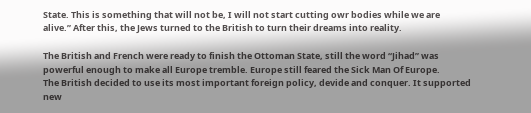State. This is something that will not be, I will not start cutting owr bodies while we are
alive.” After this, the Jews turned to the British to turn their dreams into reality.

The British and French were ready to finish the Ottoman State, still the word “Jihad” was
powerful enough to make all Europe tremble. Europe still feared the Sick Man Of Europe.
The British decided to use its most important foreign policy, devide and conquer. It supported
new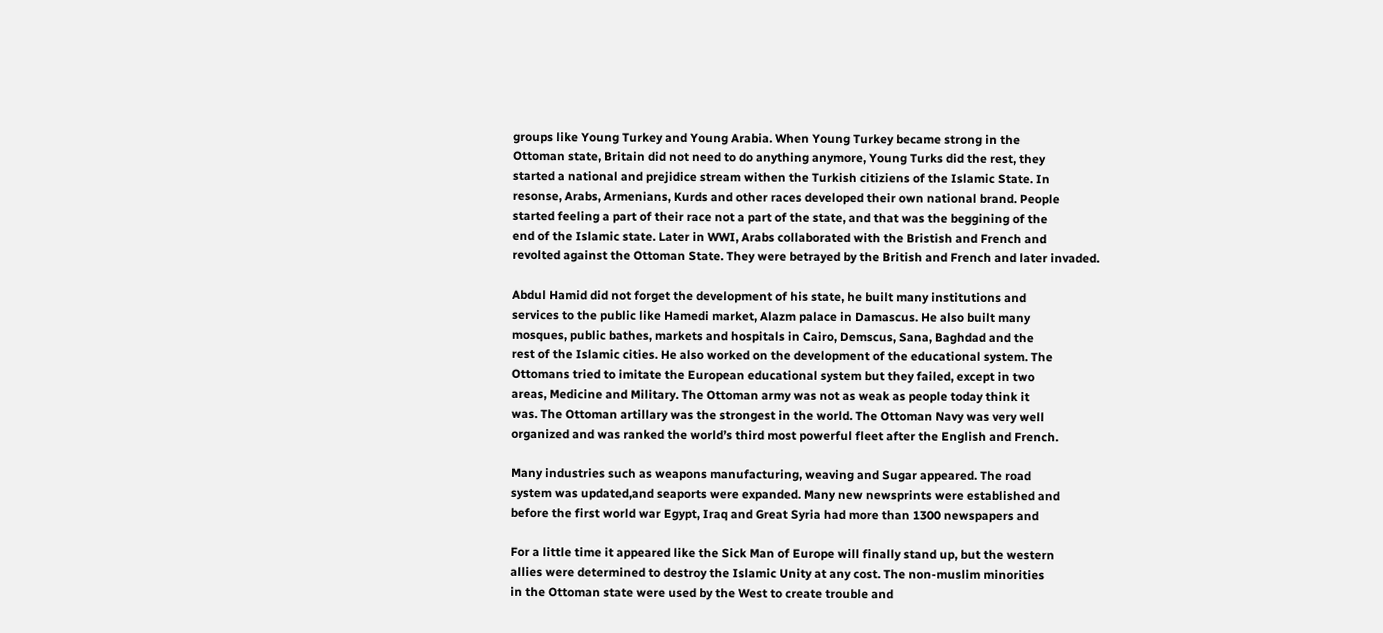groups like Young Turkey and Young Arabia. When Young Turkey became strong in the
Ottoman state, Britain did not need to do anything anymore, Young Turks did the rest, they
started a national and prejidice stream withen the Turkish citiziens of the Islamic State. In
resonse, Arabs, Armenians, Kurds and other races developed their own national brand. People
started feeling a part of their race not a part of the state, and that was the beggining of the
end of the Islamic state. Later in WWI, Arabs collaborated with the Bristish and French and
revolted against the Ottoman State. They were betrayed by the British and French and later invaded.

Abdul Hamid did not forget the development of his state, he built many institutions and
services to the public like Hamedi market, Alazm palace in Damascus. He also built many
mosques, public bathes, markets and hospitals in Cairo, Demscus, Sana, Baghdad and the
rest of the Islamic cities. He also worked on the development of the educational system. The
Ottomans tried to imitate the European educational system but they failed, except in two
areas, Medicine and Military. The Ottoman army was not as weak as people today think it
was. The Ottoman artillary was the strongest in the world. The Ottoman Navy was very well
organized and was ranked the world’s third most powerful fleet after the English and French.

Many industries such as weapons manufacturing, weaving and Sugar appeared. The road
system was updated,and seaports were expanded. Many new newsprints were established and
before the first world war Egypt, Iraq and Great Syria had more than 1300 newspapers and

For a little time it appeared like the Sick Man of Europe will finally stand up, but the western
allies were determined to destroy the Islamic Unity at any cost. The non-muslim minorities
in the Ottoman state were used by the West to create trouble and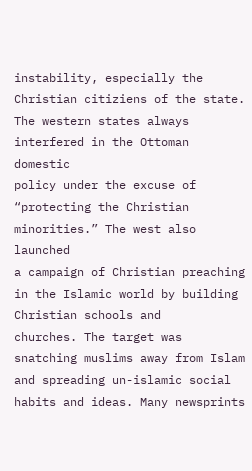instability, especially the
Christian citiziens of the state. The western states always interfered in the Ottoman domestic
policy under the excuse of “protecting the Christian minorities.” The west also launched
a campaign of Christian preaching in the Islamic world by building Christian schools and
churches. The target was snatching muslims away from Islam and spreading un-islamic social
habits and ideas. Many newsprints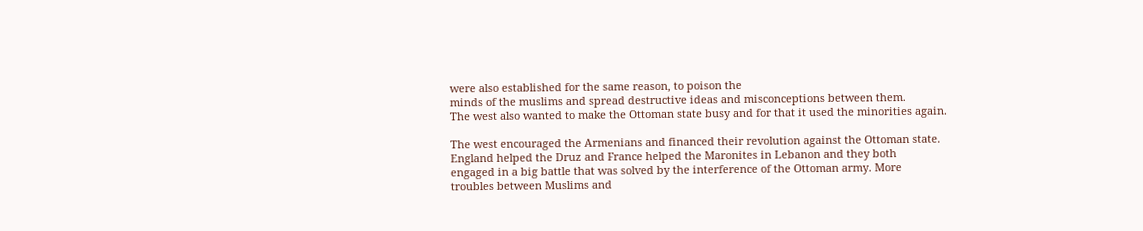were also established for the same reason, to poison the
minds of the muslims and spread destructive ideas and misconceptions between them.
The west also wanted to make the Ottoman state busy and for that it used the minorities again.

The west encouraged the Armenians and financed their revolution against the Ottoman state.
England helped the Druz and France helped the Maronites in Lebanon and they both
engaged in a big battle that was solved by the interference of the Ottoman army. More
troubles between Muslims and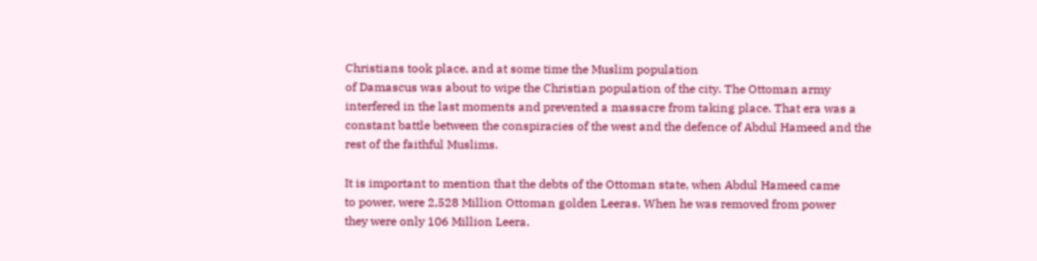Christians took place, and at some time the Muslim population
of Damascus was about to wipe the Christian population of the city. The Ottoman army
interfered in the last moments and prevented a massacre from taking place. That era was a
constant battle between the conspiracies of the west and the defence of Abdul Hameed and the
rest of the faithful Muslims.

It is important to mention that the debts of the Ottoman state, when Abdul Hameed came
to power, were 2,528 Million Ottoman golden Leeras. When he was removed from power
they were only 106 Million Leera.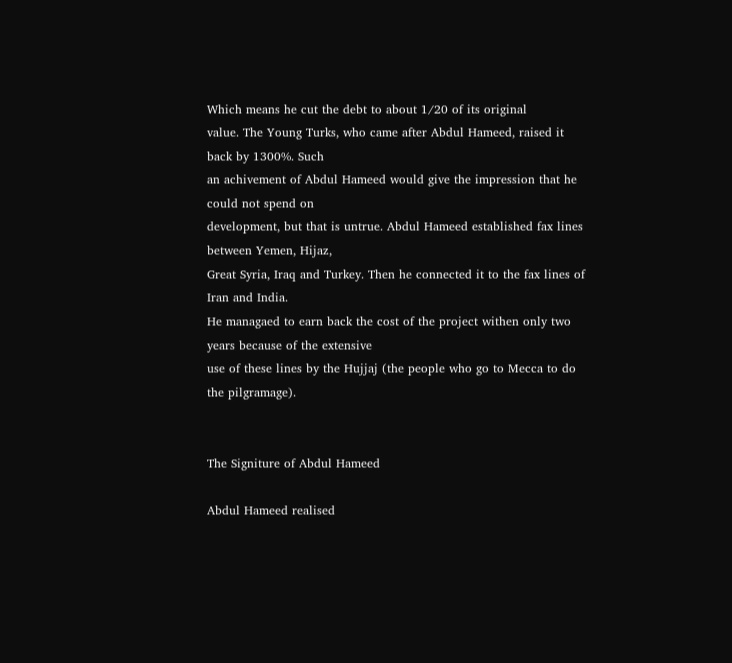Which means he cut the debt to about 1/20 of its original
value. The Young Turks, who came after Abdul Hameed, raised it back by 1300%. Such
an achivement of Abdul Hameed would give the impression that he could not spend on
development, but that is untrue. Abdul Hameed established fax lines between Yemen, Hijaz,
Great Syria, Iraq and Turkey. Then he connected it to the fax lines of Iran and India.
He managaed to earn back the cost of the project withen only two years because of the extensive
use of these lines by the Hujjaj (the people who go to Mecca to do the pilgramage).


The Signiture of Abdul Hameed

Abdul Hameed realised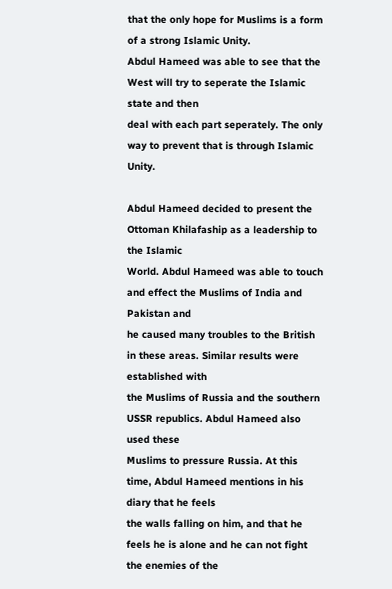that the only hope for Muslims is a form of a strong Islamic Unity.
Abdul Hameed was able to see that the West will try to seperate the Islamic state and then
deal with each part seperately. The only way to prevent that is through Islamic Unity.

Abdul Hameed decided to present the Ottoman Khilafaship as a leadership to the Islamic
World. Abdul Hameed was able to touch and effect the Muslims of India and Pakistan and
he caused many troubles to the British in these areas. Similar results were established with
the Muslims of Russia and the southern USSR republics. Abdul Hameed also used these
Muslims to pressure Russia. At this time, Abdul Hameed mentions in his diary that he feels
the walls falling on him, and that he feels he is alone and he can not fight the enemies of the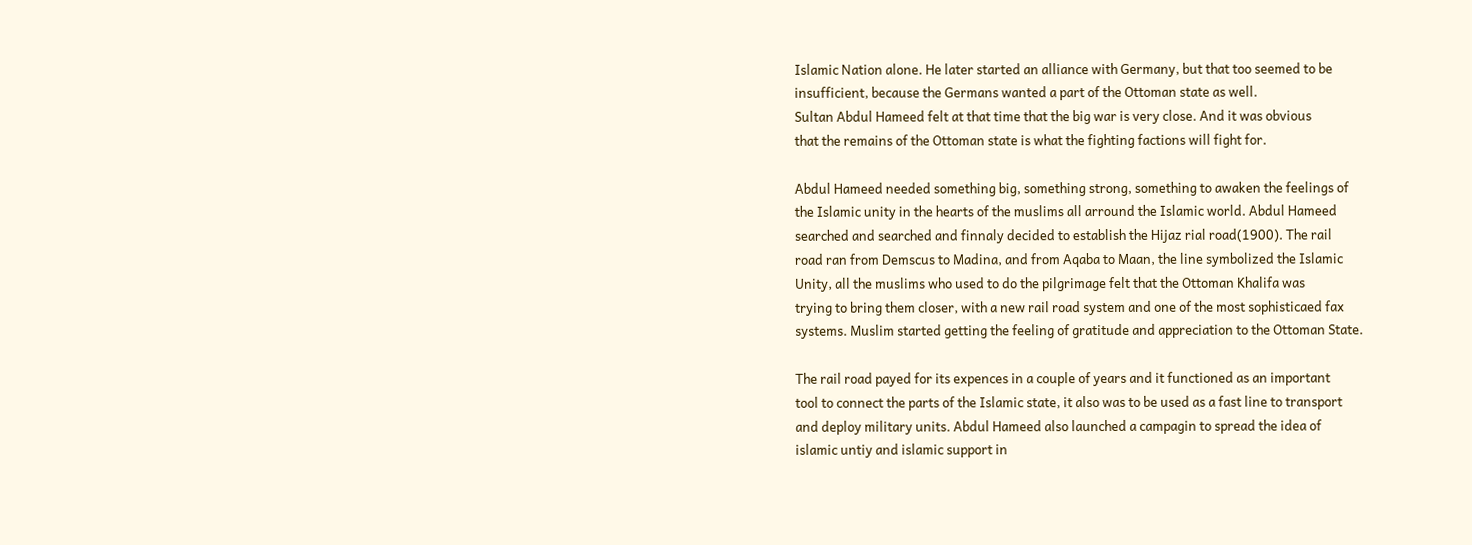Islamic Nation alone. He later started an alliance with Germany, but that too seemed to be
insufficient, because the Germans wanted a part of the Ottoman state as well.
Sultan Abdul Hameed felt at that time that the big war is very close. And it was obvious
that the remains of the Ottoman state is what the fighting factions will fight for.

Abdul Hameed needed something big, something strong, something to awaken the feelings of
the Islamic unity in the hearts of the muslims all arround the Islamic world. Abdul Hameed
searched and searched and finnaly decided to establish the Hijaz rial road(1900). The rail
road ran from Demscus to Madina, and from Aqaba to Maan, the line symbolized the Islamic
Unity, all the muslims who used to do the pilgrimage felt that the Ottoman Khalifa was
trying to bring them closer, with a new rail road system and one of the most sophisticaed fax
systems. Muslim started getting the feeling of gratitude and appreciation to the Ottoman State.

The rail road payed for its expences in a couple of years and it functioned as an important
tool to connect the parts of the Islamic state, it also was to be used as a fast line to transport
and deploy military units. Abdul Hameed also launched a campagin to spread the idea of
islamic untiy and islamic support in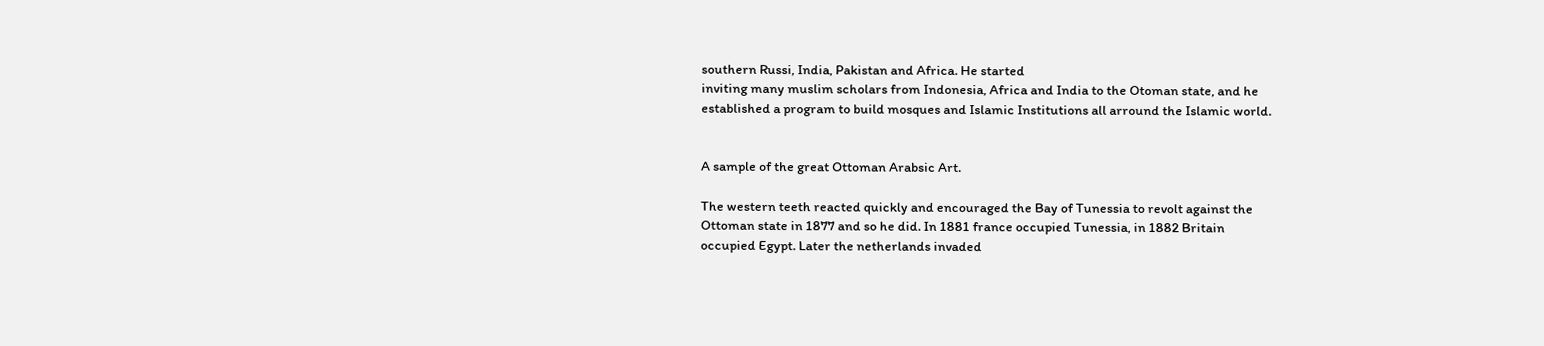southern Russi, India, Pakistan and Africa. He started
inviting many muslim scholars from Indonesia, Africa and India to the Otoman state, and he
established a program to build mosques and Islamic Institutions all arround the Islamic world.


A sample of the great Ottoman Arabsic Art.

The western teeth reacted quickly and encouraged the Bay of Tunessia to revolt against the
Ottoman state in 1877 and so he did. In 1881 france occupied Tunessia, in 1882 Britain
occupied Egypt. Later the netherlands invaded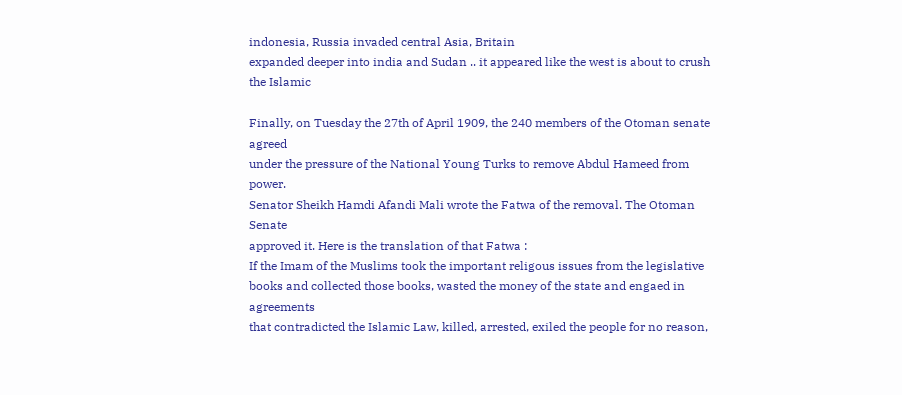indonesia, Russia invaded central Asia, Britain
expanded deeper into india and Sudan .. it appeared like the west is about to crush the Islamic

Finally, on Tuesday the 27th of April 1909, the 240 members of the Otoman senate agreed
under the pressure of the National Young Turks to remove Abdul Hameed from power.
Senator Sheikh Hamdi Afandi Mali wrote the Fatwa of the removal. The Otoman Senate
approved it. Here is the translation of that Fatwa :
If the Imam of the Muslims took the important religous issues from the legislative
books and collected those books, wasted the money of the state and engaed in agreements
that contradicted the Islamic Law, killed, arrested, exiled the people for no reason,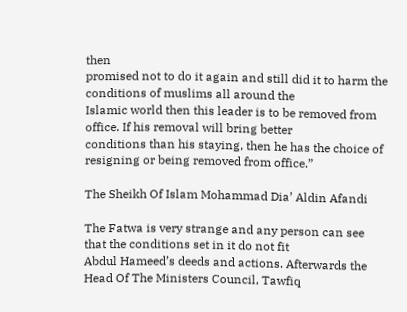then
promised not to do it again and still did it to harm the conditions of muslims all around the
Islamic world then this leader is to be removed from office. If his removal will bring better
conditions than his staying, then he has the choice of resigning or being removed from office.”

The Sheikh Of Islam Mohammad Dia’ Aldin Afandi

The Fatwa is very strange and any person can see that the conditions set in it do not fit
Abdul Hameed’s deeds and actions. Afterwards the Head Of The Ministers Council, Tawfiq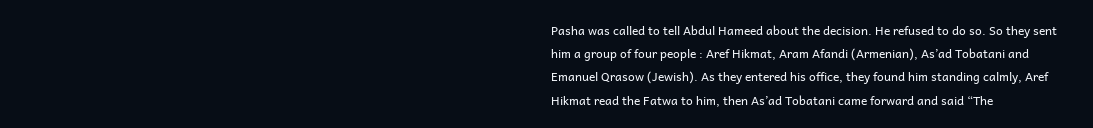Pasha was called to tell Abdul Hameed about the decision. He refused to do so. So they sent
him a group of four people : Aref Hikmat, Aram Afandi (Armenian), As’ad Tobatani and
Emanuel Qrasow (Jewish). As they entered his office, they found him standing calmly, Aref
Hikmat read the Fatwa to him, then As’ad Tobatani came forward and said “The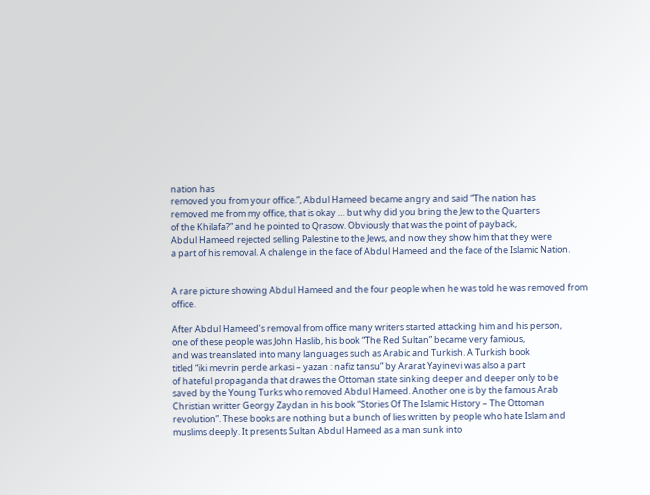nation has
removed you from your office.”, Abdul Hameed became angry and said “The nation has
removed me from my office, that is okay … but why did you bring the Jew to the Quarters
of the Khilafa?” and he pointed to Qrasow. Obviously that was the point of payback,
Abdul Hameed rejected selling Palestine to the Jews, and now they show him that they were
a part of his removal. A chalenge in the face of Abdul Hameed and the face of the Islamic Nation.


A rare picture showing Abdul Hameed and the four people when he was told he was removed from office.

After Abdul Hameed’s removal from office many writers started attacking him and his person,
one of these people was John Haslib, his book “The Red Sultan” became very famious,
and was treanslated into many languages such as Arabic and Turkish. A Turkish book
titled “iki mevrin perde arkasi – yazan : nafiz tansu” by Ararat Yayinevi was also a part
of hateful propaganda that drawes the Ottoman state sinking deeper and deeper only to be
saved by the Young Turks who removed Abdul Hameed. Another one is by the famous Arab
Christian writter Georgy Zaydan in his book “Stories Of The Islamic History – The Ottoman
revolution”. These books are nothing but a bunch of lies written by people who hate Islam and
muslims deeply. It presents Sultan Abdul Hameed as a man sunk into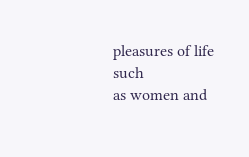pleasures of life such
as women and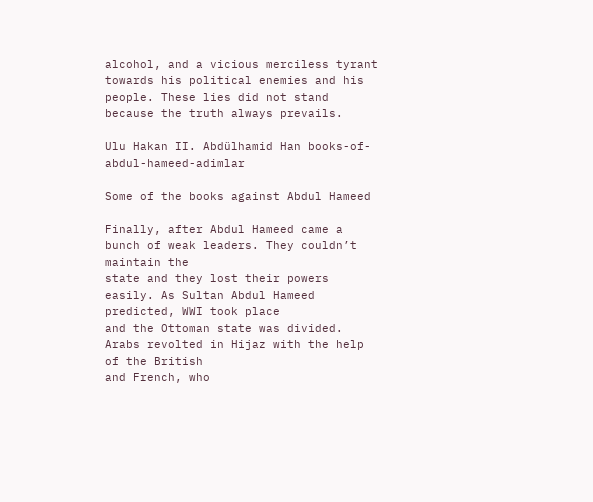alcohol, and a vicious merciless tyrant towards his political enemies and his
people. These lies did not stand because the truth always prevails.

Ulu Hakan II. Abdülhamid Han books-of-abdul-hameed-adimlar

Some of the books against Abdul Hameed

Finally, after Abdul Hameed came a bunch of weak leaders. They couldn’t maintain the
state and they lost their powers easily. As Sultan Abdul Hameed predicted, WWI took place
and the Ottoman state was divided. Arabs revolted in Hijaz with the help of the British
and French, who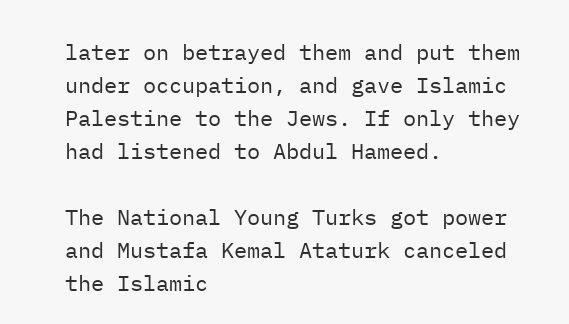later on betrayed them and put them under occupation, and gave Islamic
Palestine to the Jews. If only they had listened to Abdul Hameed.

The National Young Turks got power and Mustafa Kemal Ataturk canceled the Islamic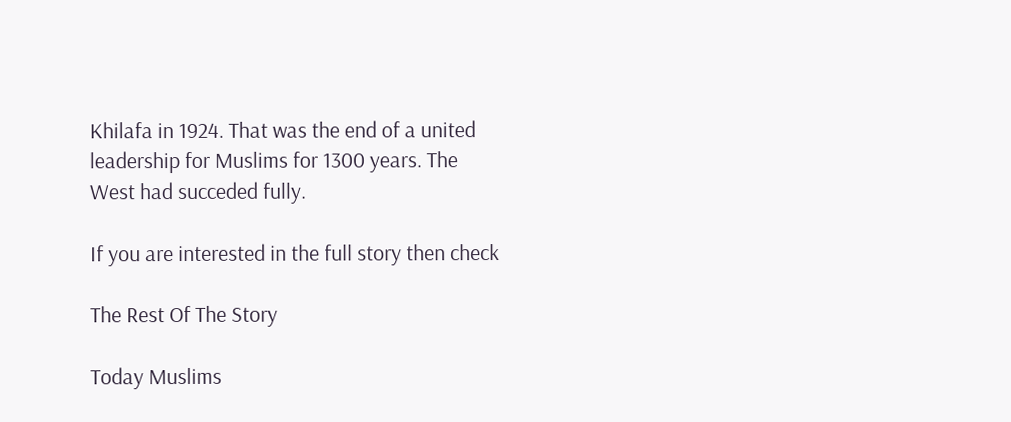Khilafa in 1924. That was the end of a united leadership for Muslims for 1300 years. The
West had succeded fully.

If you are interested in the full story then check

The Rest Of The Story

Today Muslims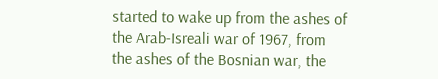started to wake up from the ashes of the Arab-Isreali war of 1967, from
the ashes of the Bosnian war, the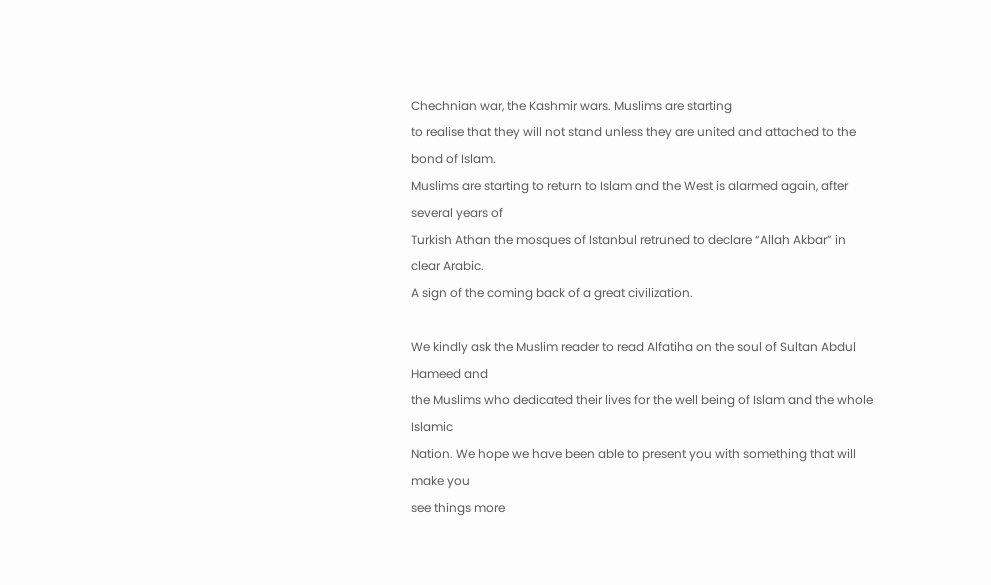Chechnian war, the Kashmir wars. Muslims are starting
to realise that they will not stand unless they are united and attached to the bond of Islam.
Muslims are starting to return to Islam and the West is alarmed again, after several years of
Turkish Athan the mosques of Istanbul retruned to declare “Allah Akbar” in clear Arabic.
A sign of the coming back of a great civilization.

We kindly ask the Muslim reader to read Alfatiha on the soul of Sultan Abdul Hameed and
the Muslims who dedicated their lives for the well being of Islam and the whole Islamic
Nation. We hope we have been able to present you with something that will make you
see things more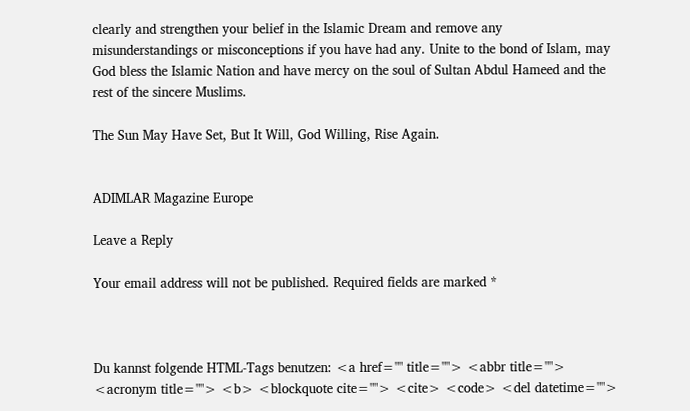clearly and strengthen your belief in the Islamic Dream and remove any
misunderstandings or misconceptions if you have had any. Unite to the bond of Islam, may
God bless the Islamic Nation and have mercy on the soul of Sultan Abdul Hameed and the
rest of the sincere Muslims.

The Sun May Have Set, But It Will, God Willing, Rise Again.


ADIMLAR Magazine Europe

Leave a Reply

Your email address will not be published. Required fields are marked *



Du kannst folgende HTML-Tags benutzen: <a href="" title=""> <abbr title=""> <acronym title=""> <b> <blockquote cite=""> <cite> <code> <del datetime="">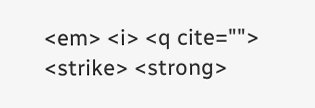<em> <i> <q cite=""> <strike> <strong>